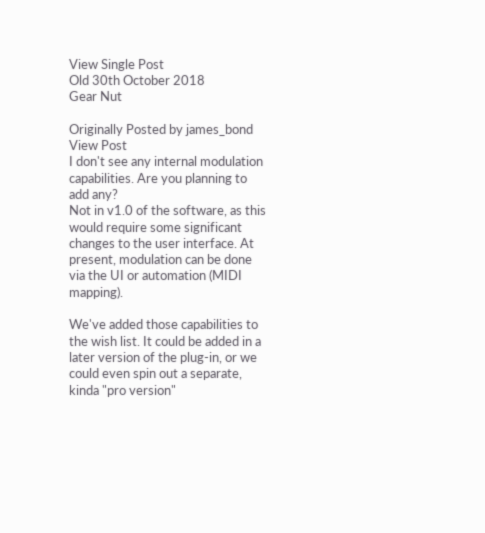View Single Post
Old 30th October 2018
Gear Nut

Originally Posted by james_bond View Post
I don't see any internal modulation capabilities. Are you planning to add any?
Not in v1.0 of the software, as this would require some significant changes to the user interface. At present, modulation can be done via the UI or automation (MIDI mapping).

We've added those capabilities to the wish list. It could be added in a later version of the plug-in, or we could even spin out a separate, kinda "pro version"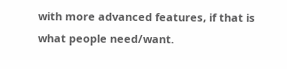with more advanced features, if that is what people need/want.